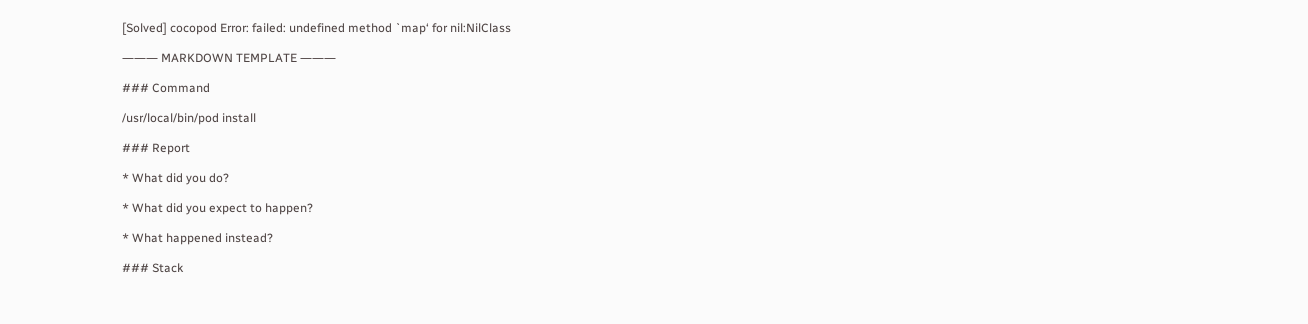[Solved] cocopod Error: failed: undefined method `map‘ for nil:NilClass

――― MARKDOWN TEMPLATE ―――

### Command

/usr/local/bin/pod install

### Report

* What did you do?

* What did you expect to happen?

* What happened instead?

### Stack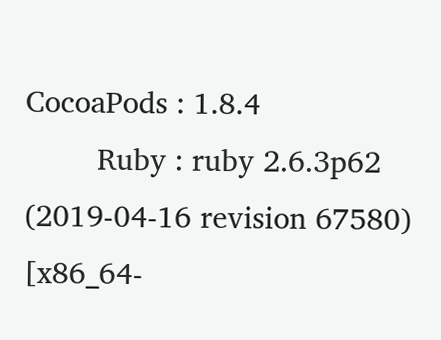CocoaPods : 1.8.4
        Ruby : ruby 2.6.3p62 (2019-04-16 revision 67580) [x86_64-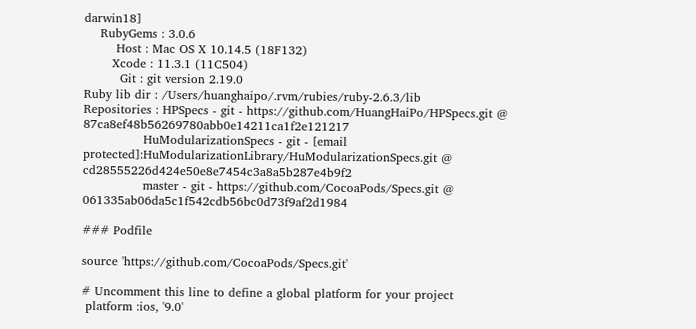darwin18]
    RubyGems : 3.0.6
        Host : Mac OS X 10.14.5 (18F132)
       Xcode : 11.3.1 (11C504)
         Git : git version 2.19.0
Ruby lib dir : /Users/huanghaipo/.rvm/rubies/ruby-2.6.3/lib
Repositories : HPSpecs - git - https://github.com/HuangHaiPo/HPSpecs.git @ 87ca8ef48b56269780abb0e14211ca1f2e121217
               HuModularizationSpecs - git - [email protected]:HuModularizationLibrary/HuModularizationSpecs.git @ cd28555226d424e50e8e7454c3a8a5b287e4b9f2
               master - git - https://github.com/CocoaPods/Specs.git @ 061335ab06da5c1f542cdb56bc0d73f9af2d1984

### Podfile

source 'https://github.com/CocoaPods/Specs.git'

# Uncomment this line to define a global platform for your project
 platform :ios, '9.0'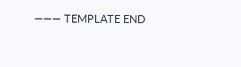――― TEMPLATE END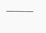―――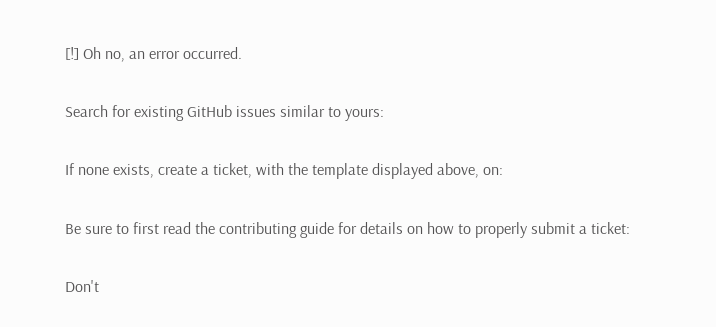[!] Oh no, an error occurred.

Search for existing GitHub issues similar to yours:

If none exists, create a ticket, with the template displayed above, on:

Be sure to first read the contributing guide for details on how to properly submit a ticket:

Don't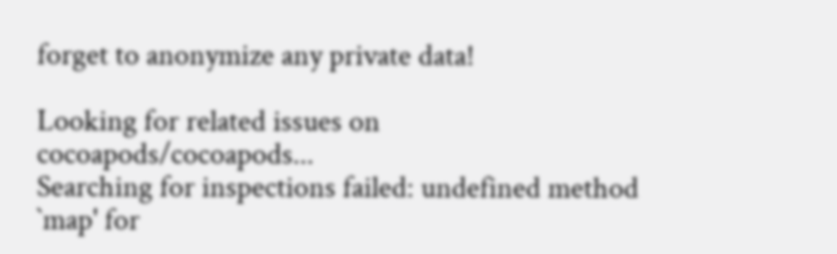forget to anonymize any private data!

Looking for related issues on cocoapods/cocoapods...
Searching for inspections failed: undefined method `map' for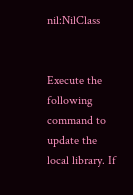nil:NilClass


Execute the following command to update the local library. If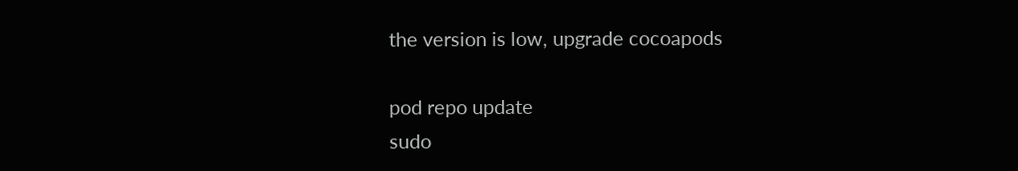the version is low, upgrade cocoapods

pod repo update
sudo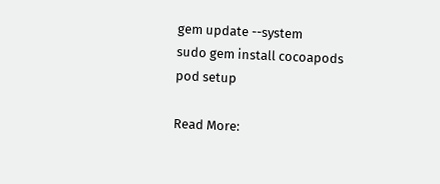gem update --system
sudo gem install cocoapods
pod setup

Read More: